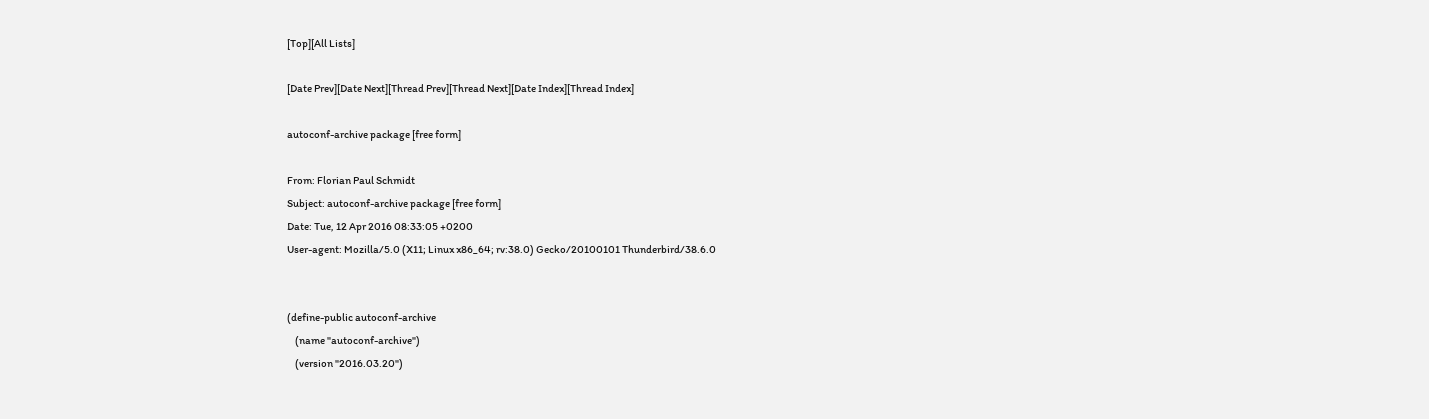[Top][All Lists]

[Date Prev][Date Next][Thread Prev][Thread Next][Date Index][Thread Index]

autoconf-archive package [free form]

From: Florian Paul Schmidt
Subject: autoconf-archive package [free form]
Date: Tue, 12 Apr 2016 08:33:05 +0200
User-agent: Mozilla/5.0 (X11; Linux x86_64; rv:38.0) Gecko/20100101 Thunderbird/38.6.0


(define-public autoconf-archive
    (name "autoconf-archive")
    (version "2016.03.20")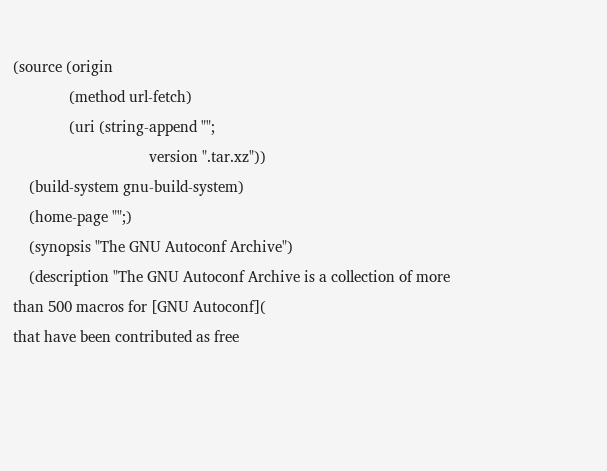(source (origin
              (method url-fetch)
              (uri (string-append "";
                                  version ".tar.xz"))
    (build-system gnu-build-system)
    (home-page "";)
    (synopsis "The GNU Autoconf Archive")
    (description "The GNU Autoconf Archive is a collection of more
than 500 macros for [GNU Autoconf](
that have been contributed as free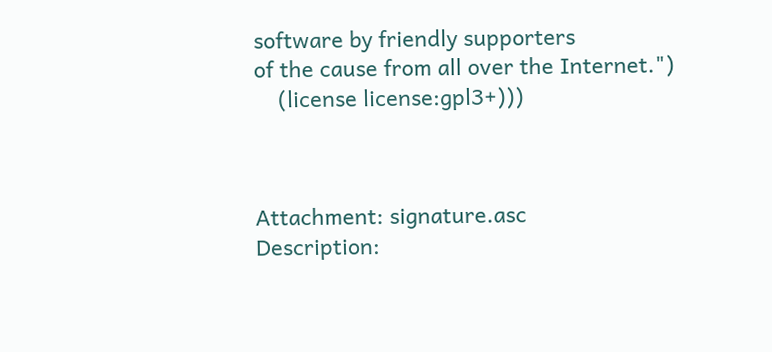software by friendly supporters
of the cause from all over the Internet.")
    (license license:gpl3+)))



Attachment: signature.asc
Description: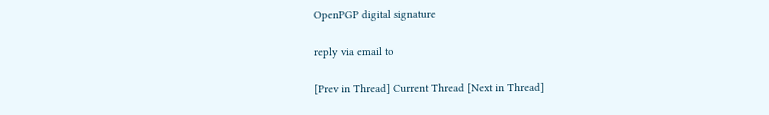OpenPGP digital signature

reply via email to

[Prev in Thread] Current Thread [Next in Thread]